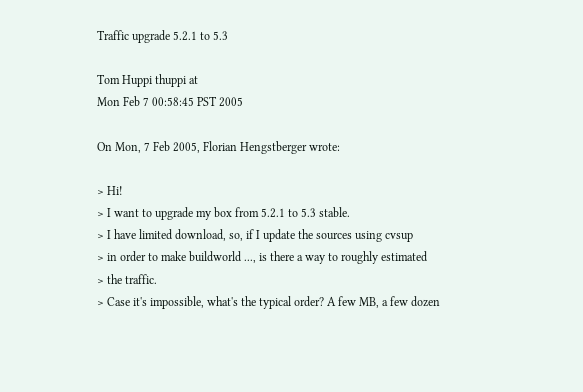Traffic upgrade 5.2.1 to 5.3

Tom Huppi thuppi at
Mon Feb 7 00:58:45 PST 2005

On Mon, 7 Feb 2005, Florian Hengstberger wrote:

> Hi!
> I want to upgrade my box from 5.2.1 to 5.3 stable.
> I have limited download, so, if I update the sources using cvsup
> in order to make buildworld ..., is there a way to roughly estimated
> the traffic.
> Case it's impossible, what's the typical order? A few MB, a few dozen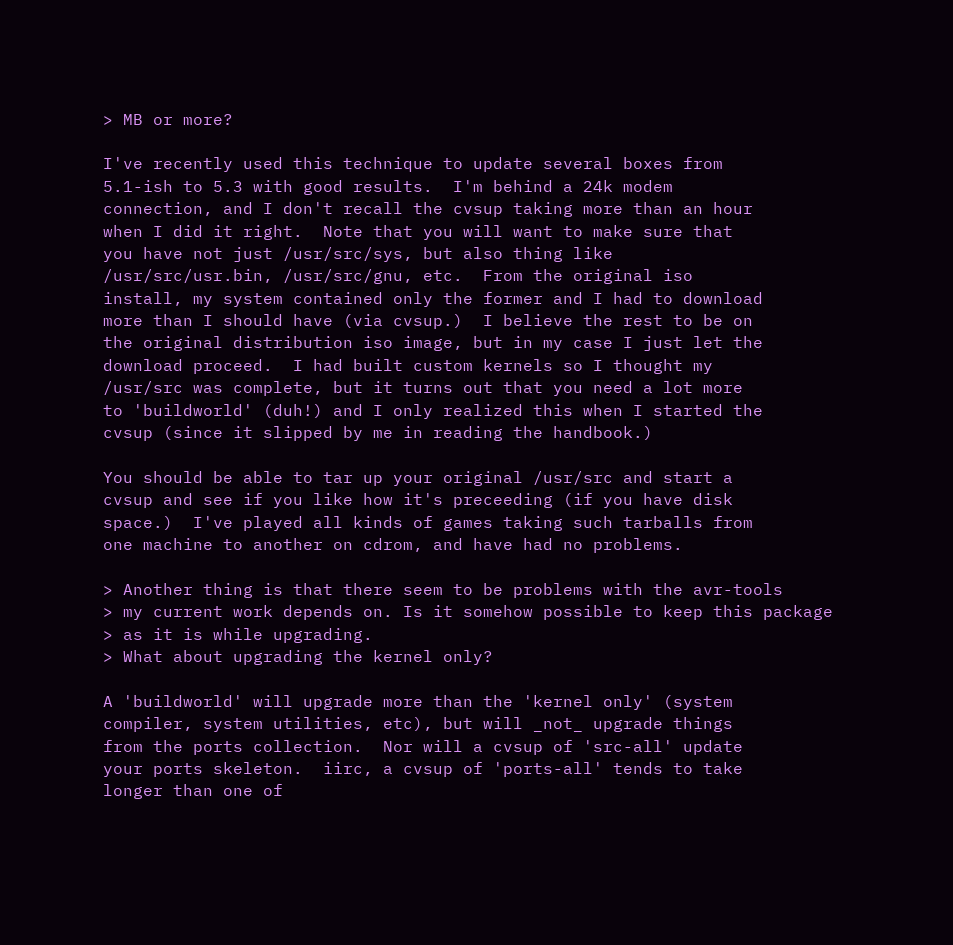> MB or more?

I've recently used this technique to update several boxes from
5.1-ish to 5.3 with good results.  I'm behind a 24k modem
connection, and I don't recall the cvsup taking more than an hour
when I did it right.  Note that you will want to make sure that
you have not just /usr/src/sys, but also thing like
/usr/src/usr.bin, /usr/src/gnu, etc.  From the original iso
install, my system contained only the former and I had to download
more than I should have (via cvsup.)  I believe the rest to be on
the original distribution iso image, but in my case I just let the
download proceed.  I had built custom kernels so I thought my
/usr/src was complete, but it turns out that you need a lot more
to 'buildworld' (duh!) and I only realized this when I started the
cvsup (since it slipped by me in reading the handbook.)

You should be able to tar up your original /usr/src and start a
cvsup and see if you like how it's preceeding (if you have disk
space.)  I've played all kinds of games taking such tarballs from
one machine to another on cdrom, and have had no problems.

> Another thing is that there seem to be problems with the avr-tools
> my current work depends on. Is it somehow possible to keep this package
> as it is while upgrading.
> What about upgrading the kernel only?

A 'buildworld' will upgrade more than the 'kernel only' (system
compiler, system utilities, etc), but will _not_ upgrade things
from the ports collection.  Nor will a cvsup of 'src-all' update
your ports skeleton.  iirc, a cvsup of 'ports-all' tends to take
longer than one of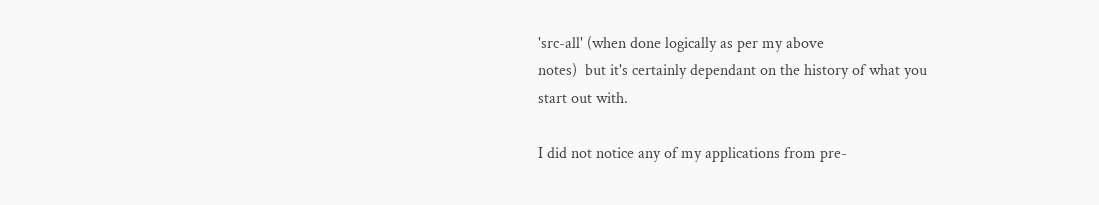'src-all' (when done logically as per my above
notes)  but it's certainly dependant on the history of what you
start out with.

I did not notice any of my applications from pre-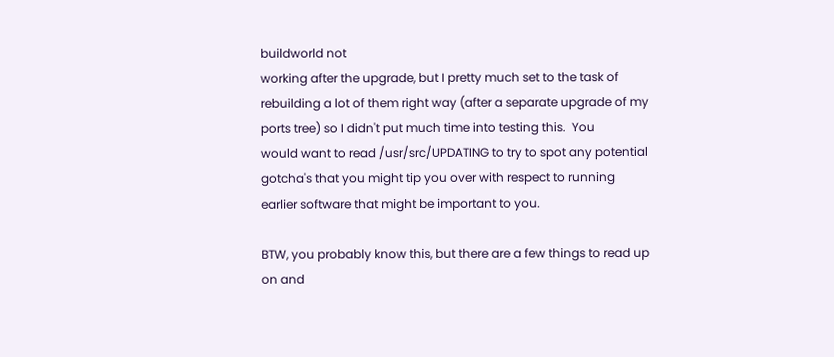buildworld not
working after the upgrade, but I pretty much set to the task of
rebuilding a lot of them right way (after a separate upgrade of my
ports tree) so I didn't put much time into testing this.  You
would want to read /usr/src/UPDATING to try to spot any potential
gotcha's that you might tip you over with respect to running
earlier software that might be important to you.

BTW, you probably know this, but there are a few things to read up
on and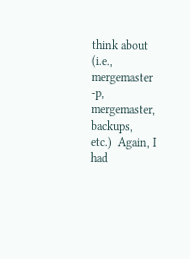think about (i.e., mergemaster -p, mergemaster, backups,
etc.)  Again, I had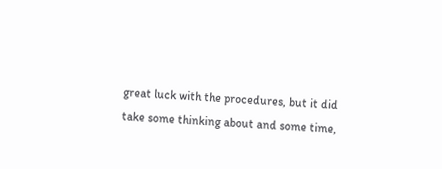great luck with the procedures, but it did
take some thinking about and some time,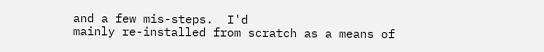and a few mis-steps.  I'd
mainly re-installed from scratch as a means of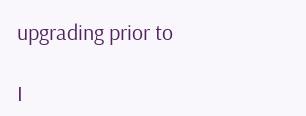upgrading prior to

I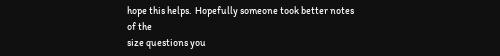hope this helps.  Hopefully someone took better notes of the
size questions you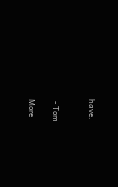have.


 - Tom

More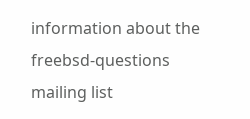information about the freebsd-questions mailing list